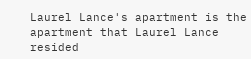Laurel Lance's apartment is the apartment that Laurel Lance resided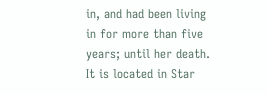in, and had been living in for more than five years; until her death. It is located in Star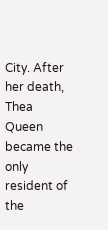City. After her death, Thea Queen became the only resident of the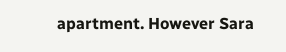apartment. However Sara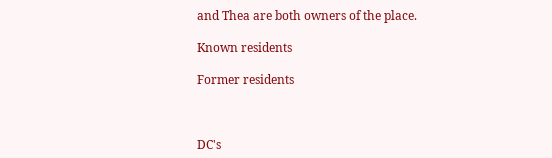and Thea are both owners of the place.

Known residents

Former residents



DC's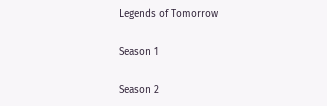Legends of Tomorrow

Season 1

Season 2